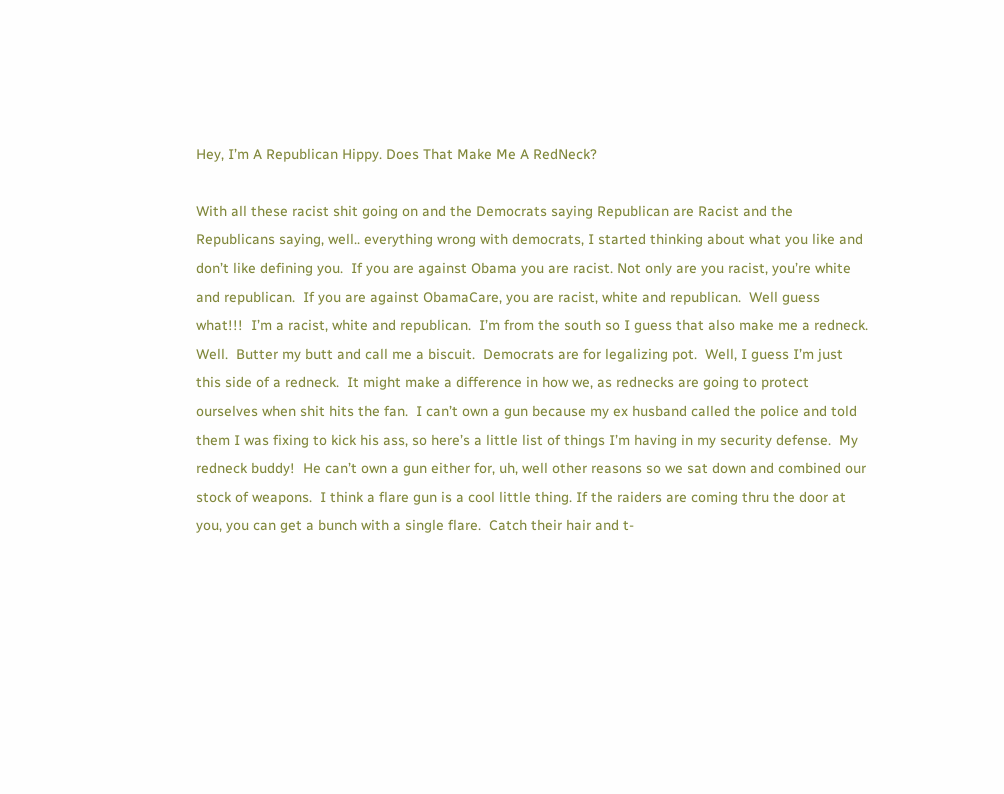Hey, I’m A Republican Hippy. Does That Make Me A RedNeck?

With all these racist shit going on and the Democrats saying Republican are Racist and the Republicans saying, well.. everything wrong with democrats, I started thinking about what you like and don’t like defining you.  If you are against Obama you are racist. Not only are you racist, you’re white and republican.  If you are against ObamaCare, you are racist, white and republican.  Well guess what!!!  I’m a racist, white and republican.  I’m from the south so I guess that also make me a redneck.  Well.  Butter my butt and call me a biscuit.  Democrats are for legalizing pot.  Well, I guess I’m just this side of a redneck.  It might make a difference in how we, as rednecks are going to protect ourselves when shit hits the fan.  I can’t own a gun because my ex husband called the police and told them I was fixing to kick his ass, so here’s a little list of things I’m having in my security defense.  My redneck buddy!  He can’t own a gun either for, uh, well other reasons so we sat down and combined our stock of weapons.  I think a flare gun is a cool little thing. If the raiders are coming thru the door at you, you can get a bunch with a single flare.  Catch their hair and t-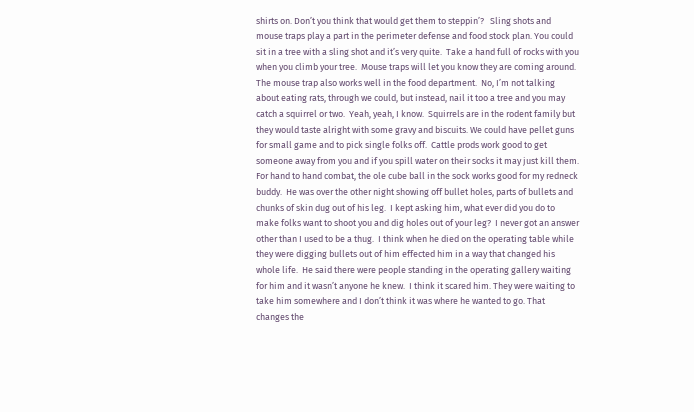shirts on. Don’t you think that would get them to steppin’?   Sling shots and mouse traps play a part in the perimeter defense and food stock plan. You could sit in a tree with a sling shot and it’s very quite.  Take a hand full of rocks with you when you climb your tree.  Mouse traps will let you know they are coming around.  The mouse trap also works well in the food department.  No, I’m not talking about eating rats, through we could, but instead, nail it too a tree and you may catch a squirrel or two.  Yeah, yeah, I know.  Squirrels are in the rodent family but they would taste alright with some gravy and biscuits. We could have pellet guns for small game and to pick single folks off.  Cattle prods work good to get someone away from you and if you spill water on their socks it may just kill them.  For hand to hand combat, the ole cube ball in the sock works good for my redneck buddy.  He was over the other night showing off bullet holes, parts of bullets and chunks of skin dug out of his leg.  I kept asking him, what ever did you do to make folks want to shoot you and dig holes out of your leg?  I never got an answer other than I used to be a thug.  I think when he died on the operating table while they were digging bullets out of him effected him in a way that changed his whole life.  He said there were people standing in the operating gallery waiting for him and it wasn’t anyone he knew.  I think it scared him. They were waiting to take him somewhere and I don’t think it was where he wanted to go. That changes the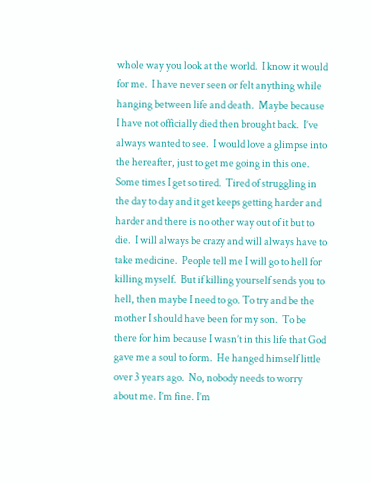whole way you look at the world.  I know it would for me.  I have never seen or felt anything while hanging between life and death.  Maybe because I have not officially died then brought back.  I’ve always wanted to see.  I would love a glimpse into the hereafter, just to get me going in this one.  Some times I get so tired.  Tired of struggling in the day to day and it get keeps getting harder and harder and there is no other way out of it but to die.  I will always be crazy and will always have to take medicine.  People tell me I will go to hell for killing myself.  But if killing yourself sends you to hell, then maybe I need to go. To try and be the mother I should have been for my son.  To be there for him because I wasn’t in this life that God gave me a soul to form.  He hanged himself little over 3 years ago.  No, nobody needs to worry about me. I’m fine. I’m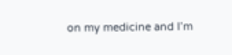on my medicine and I’m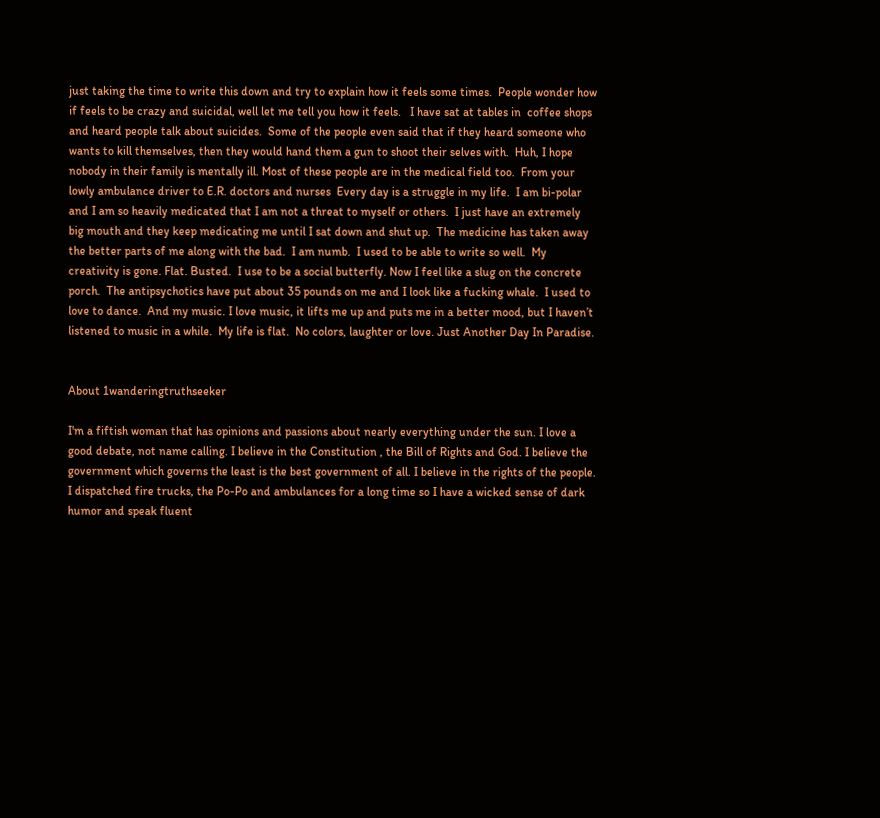just taking the time to write this down and try to explain how it feels some times.  People wonder how if feels to be crazy and suicidal, well let me tell you how it feels.   I have sat at tables in  coffee shops and heard people talk about suicides.  Some of the people even said that if they heard someone who wants to kill themselves, then they would hand them a gun to shoot their selves with.  Huh, I hope nobody in their family is mentally ill. Most of these people are in the medical field too.  From your lowly ambulance driver to E.R. doctors and nurses  Every day is a struggle in my life.  I am bi-polar and I am so heavily medicated that I am not a threat to myself or others.  I just have an extremely big mouth and they keep medicating me until I sat down and shut up.  The medicine has taken away the better parts of me along with the bad.  I am numb.  I used to be able to write so well.  My creativity is gone. Flat. Busted.  I use to be a social butterfly. Now I feel like a slug on the concrete porch.  The antipsychotics have put about 35 pounds on me and I look like a fucking whale.  I used to love to dance.  And my music. I love music, it lifts me up and puts me in a better mood, but I haven’t listened to music in a while.  My life is flat.  No colors, laughter or love. Just Another Day In Paradise.


About 1wanderingtruthseeker

I'm a fiftish woman that has opinions and passions about nearly everything under the sun. I love a good debate, not name calling. I believe in the Constitution , the Bill of Rights and God. I believe the government which governs the least is the best government of all. I believe in the rights of the people. I dispatched fire trucks, the Po-Po and ambulances for a long time so I have a wicked sense of dark humor and speak fluent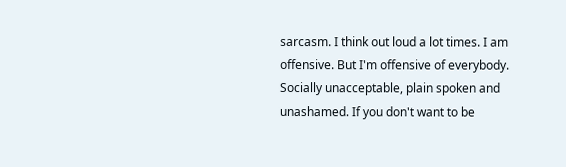sarcasm. I think out loud a lot times. I am offensive. But I'm offensive of everybody. Socially unacceptable, plain spoken and unashamed. If you don't want to be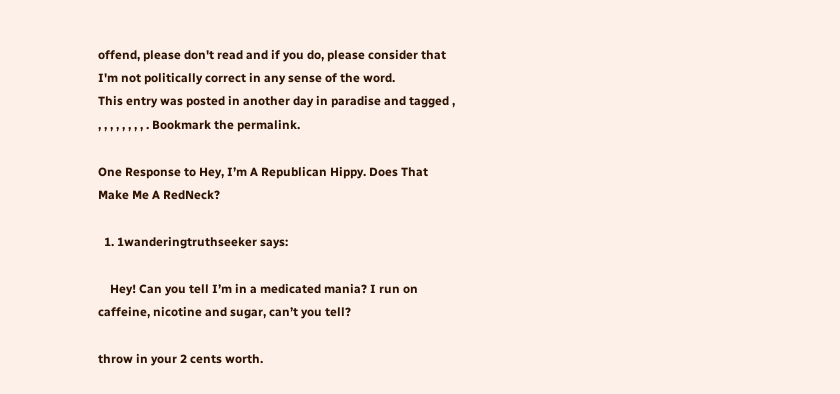offend, please don't read and if you do, please consider that I'm not politically correct in any sense of the word.
This entry was posted in another day in paradise and tagged , , , , , , , , , . Bookmark the permalink.

One Response to Hey, I’m A Republican Hippy. Does That Make Me A RedNeck?

  1. 1wanderingtruthseeker says:

    Hey! Can you tell I’m in a medicated mania? I run on caffeine, nicotine and sugar, can’t you tell?

throw in your 2 cents worth.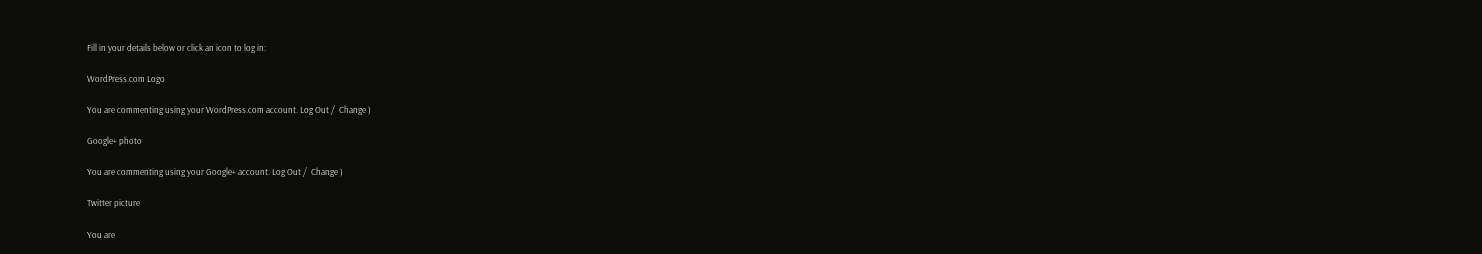Fill in your details below or click an icon to log in:

WordPress.com Logo

You are commenting using your WordPress.com account. Log Out /  Change )

Google+ photo

You are commenting using your Google+ account. Log Out /  Change )

Twitter picture

You are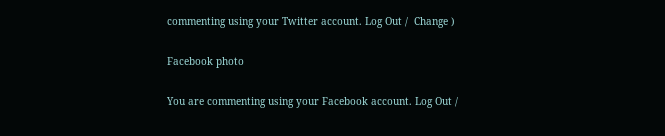commenting using your Twitter account. Log Out /  Change )

Facebook photo

You are commenting using your Facebook account. Log Out /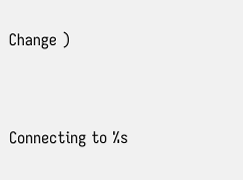Change )


Connecting to %s